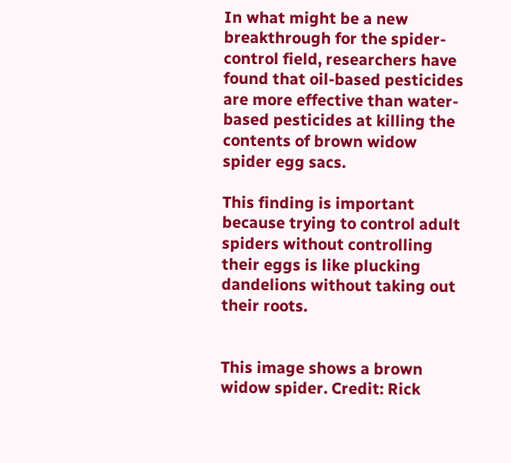In what might be a new breakthrough for the spider-control field, researchers have found that oil-based pesticides are more effective than water-based pesticides at killing the contents of brown widow spider egg sacs.

This finding is important because trying to control adult spiders without controlling their eggs is like plucking dandelions without taking out their roots.


This image shows a brown widow spider. Credit: Rick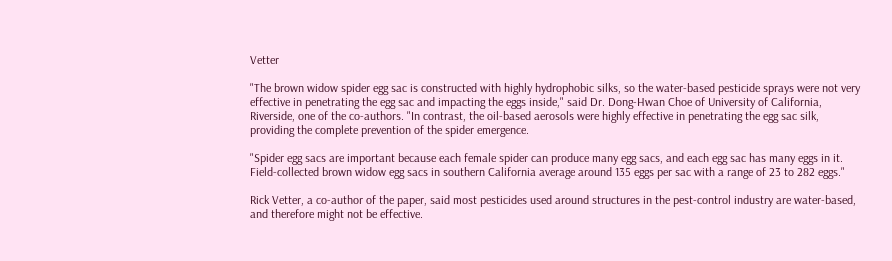Vetter

"The brown widow spider egg sac is constructed with highly hydrophobic silks, so the water-based pesticide sprays were not very effective in penetrating the egg sac and impacting the eggs inside," said Dr. Dong-Hwan Choe of University of California, Riverside, one of the co-authors. "In contrast, the oil-based aerosols were highly effective in penetrating the egg sac silk, providing the complete prevention of the spider emergence.

"Spider egg sacs are important because each female spider can produce many egg sacs, and each egg sac has many eggs in it. Field-collected brown widow egg sacs in southern California average around 135 eggs per sac with a range of 23 to 282 eggs."

Rick Vetter, a co-author of the paper, said most pesticides used around structures in the pest-control industry are water-based, and therefore might not be effective.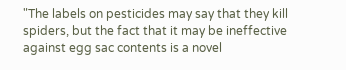"The labels on pesticides may say that they kill spiders, but the fact that it may be ineffective against egg sac contents is a novel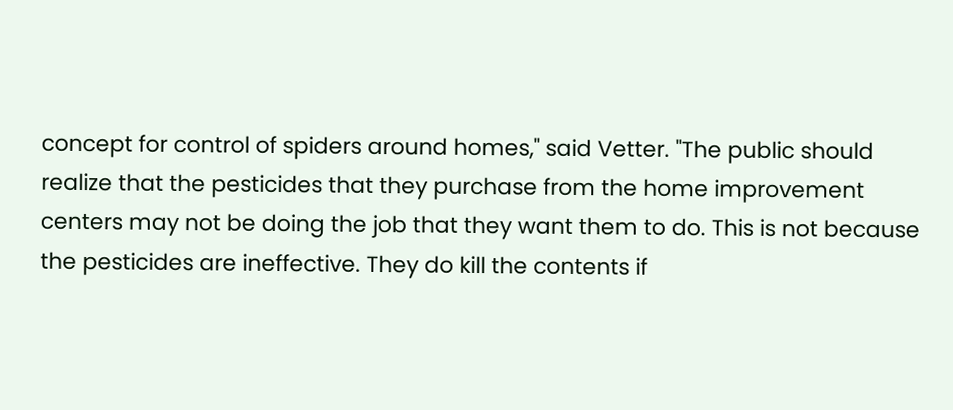concept for control of spiders around homes," said Vetter. "The public should realize that the pesticides that they purchase from the home improvement centers may not be doing the job that they want them to do. This is not because the pesticides are ineffective. They do kill the contents if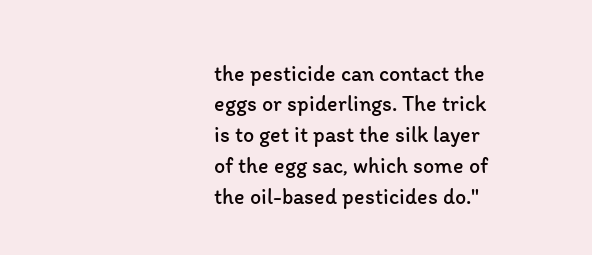the pesticide can contact the eggs or spiderlings. The trick is to get it past the silk layer of the egg sac, which some of the oil-based pesticides do."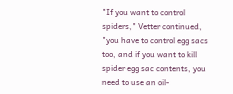"If you want to control spiders," Vetter continued, "you have to control egg sacs too, and if you want to kill spider egg sac contents, you need to use an oil-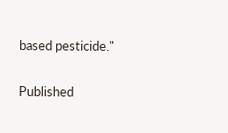based pesticide."

Published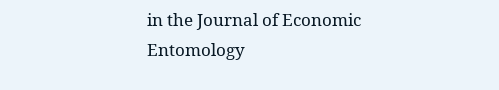in the Journal of Economic Entomology